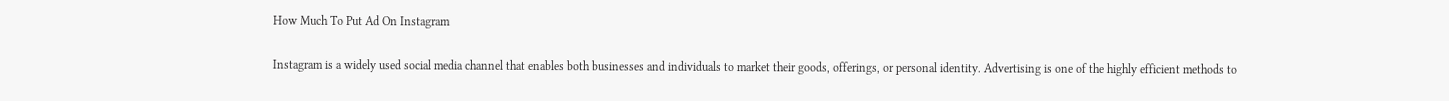How Much To Put Ad On Instagram

Instagram is a widely used social media channel that enables both businesses and individuals to market their goods, offerings, or personal identity. Advertising is one of the highly efficient methods to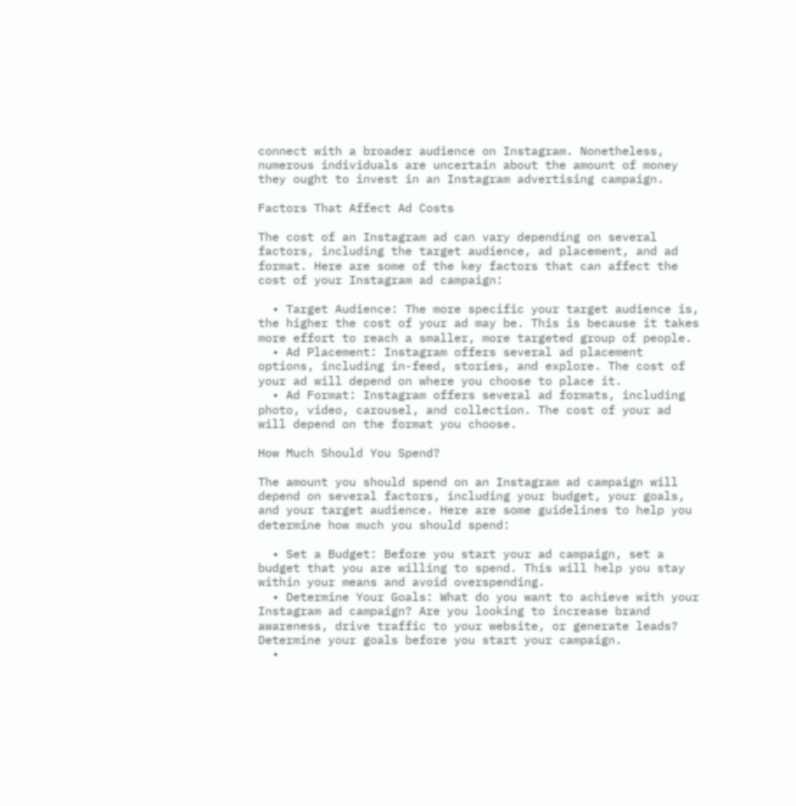connect with a broader audience on Instagram. Nonetheless, numerous individuals are uncertain about the amount of money they ought to invest in an Instagram advertising campaign.

Factors That Affect Ad Costs

The cost of an Instagram ad can vary depending on several factors, including the target audience, ad placement, and ad format. Here are some of the key factors that can affect the cost of your Instagram ad campaign:

  • Target Audience: The more specific your target audience is, the higher the cost of your ad may be. This is because it takes more effort to reach a smaller, more targeted group of people.
  • Ad Placement: Instagram offers several ad placement options, including in-feed, stories, and explore. The cost of your ad will depend on where you choose to place it.
  • Ad Format: Instagram offers several ad formats, including photo, video, carousel, and collection. The cost of your ad will depend on the format you choose.

How Much Should You Spend?

The amount you should spend on an Instagram ad campaign will depend on several factors, including your budget, your goals, and your target audience. Here are some guidelines to help you determine how much you should spend:

  • Set a Budget: Before you start your ad campaign, set a budget that you are willing to spend. This will help you stay within your means and avoid overspending.
  • Determine Your Goals: What do you want to achieve with your Instagram ad campaign? Are you looking to increase brand awareness, drive traffic to your website, or generate leads? Determine your goals before you start your campaign.
  •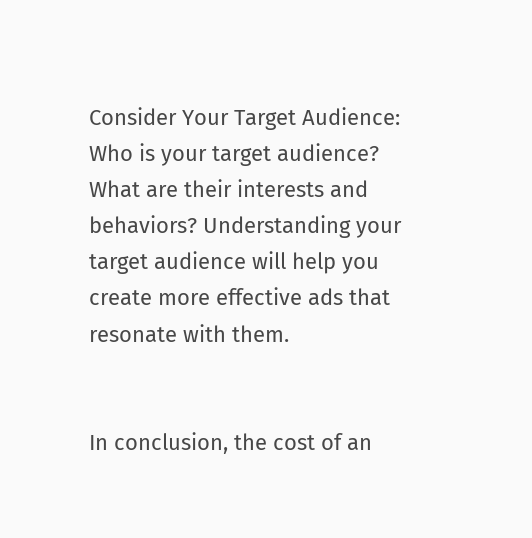Consider Your Target Audience: Who is your target audience? What are their interests and behaviors? Understanding your target audience will help you create more effective ads that resonate with them.


In conclusion, the cost of an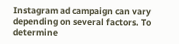Instagram ad campaign can vary depending on several factors. To determine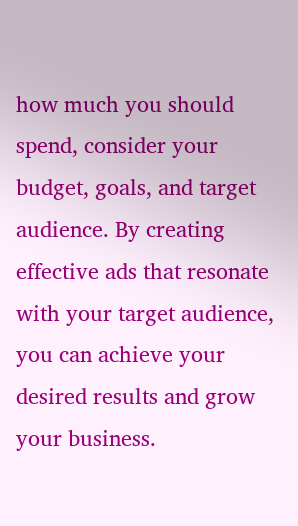how much you should spend, consider your budget, goals, and target audience. By creating effective ads that resonate with your target audience, you can achieve your desired results and grow your business.